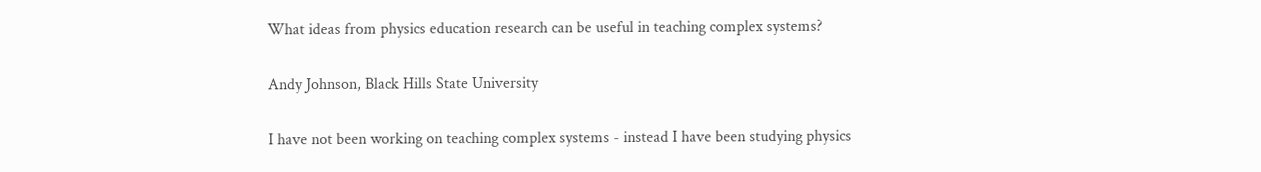What ideas from physics education research can be useful in teaching complex systems?

Andy Johnson, Black Hills State University

I have not been working on teaching complex systems - instead I have been studying physics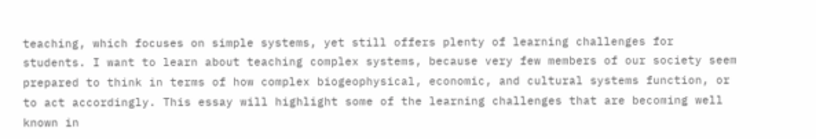teaching, which focuses on simple systems, yet still offers plenty of learning challenges for students. I want to learn about teaching complex systems, because very few members of our society seem prepared to think in terms of how complex biogeophysical, economic, and cultural systems function, or to act accordingly. This essay will highlight some of the learning challenges that are becoming well known in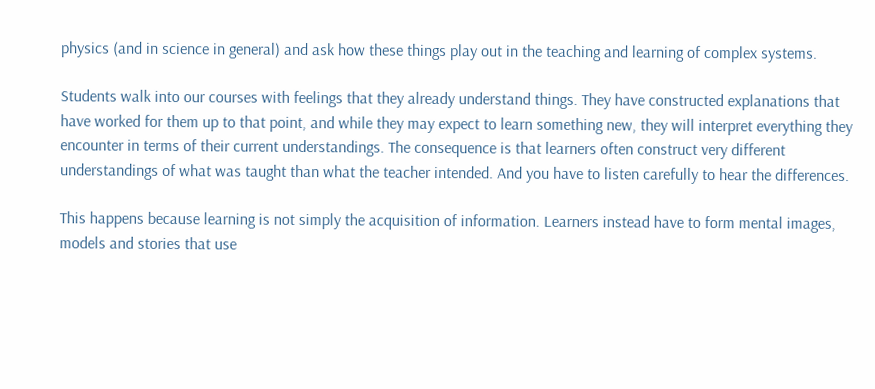physics (and in science in general) and ask how these things play out in the teaching and learning of complex systems.

Students walk into our courses with feelings that they already understand things. They have constructed explanations that have worked for them up to that point, and while they may expect to learn something new, they will interpret everything they encounter in terms of their current understandings. The consequence is that learners often construct very different understandings of what was taught than what the teacher intended. And you have to listen carefully to hear the differences.

This happens because learning is not simply the acquisition of information. Learners instead have to form mental images, models and stories that use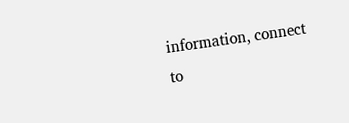information, connect to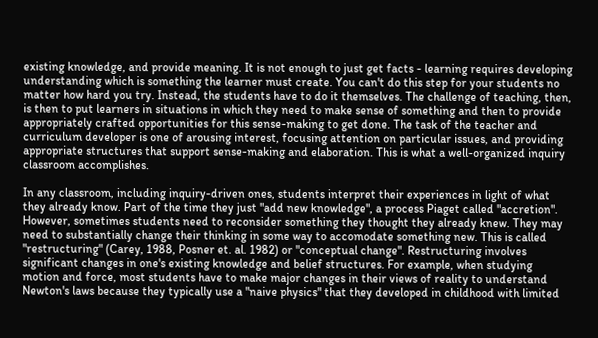existing knowledge, and provide meaning. It is not enough to just get facts - learning requires developing understanding which is something the learner must create. You can't do this step for your students no matter how hard you try. Instead, the students have to do it themselves. The challenge of teaching, then, is then to put learners in situations in which they need to make sense of something and then to provide appropriately crafted opportunities for this sense-making to get done. The task of the teacher and curriculum developer is one of arousing interest, focusing attention on particular issues, and providing appropriate structures that support sense-making and elaboration. This is what a well-organized inquiry classroom accomplishes.

In any classroom, including inquiry-driven ones, students interpret their experiences in light of what they already know. Part of the time they just "add new knowledge", a process Piaget called "accretion". However, sometimes students need to reconsider something they thought they already knew. They may need to substantially change their thinking in some way to accomodate something new. This is called "restructuring" (Carey, 1988, Posner et. al. 1982) or "conceptual change". Restructuring involves significant changes in one's existing knowledge and belief structures. For example, when studying motion and force, most students have to make major changes in their views of reality to understand Newton's laws because they typically use a "naive physics" that they developed in childhood with limited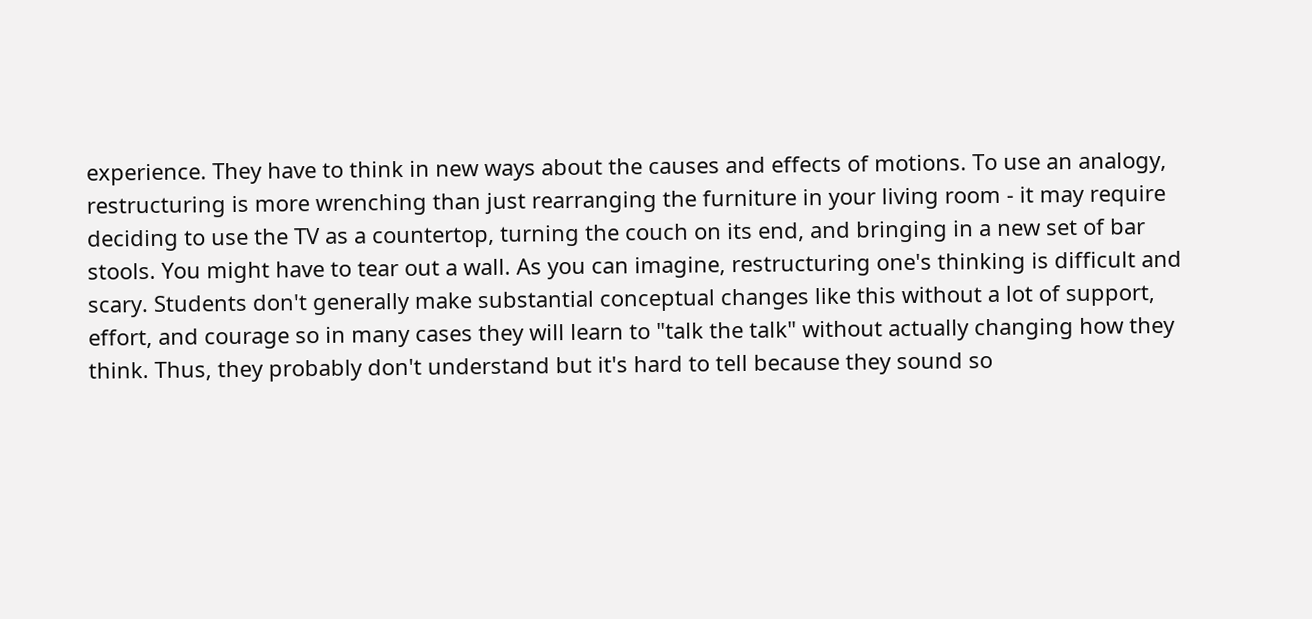experience. They have to think in new ways about the causes and effects of motions. To use an analogy, restructuring is more wrenching than just rearranging the furniture in your living room - it may require deciding to use the TV as a countertop, turning the couch on its end, and bringing in a new set of bar stools. You might have to tear out a wall. As you can imagine, restructuring one's thinking is difficult and scary. Students don't generally make substantial conceptual changes like this without a lot of support, effort, and courage so in many cases they will learn to "talk the talk" without actually changing how they think. Thus, they probably don't understand but it's hard to tell because they sound so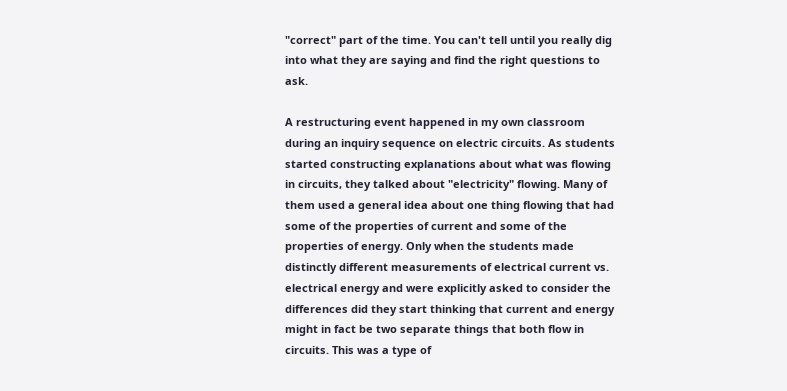"correct" part of the time. You can't tell until you really dig into what they are saying and find the right questions to ask.

A restructuring event happened in my own classroom during an inquiry sequence on electric circuits. As students started constructing explanations about what was flowing in circuits, they talked about "electricity" flowing. Many of them used a general idea about one thing flowing that had some of the properties of current and some of the properties of energy. Only when the students made distinctly different measurements of electrical current vs. electrical energy and were explicitly asked to consider the differences did they start thinking that current and energy might in fact be two separate things that both flow in circuits. This was a type of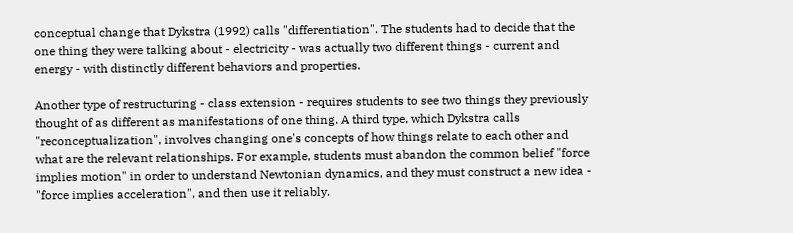conceptual change that Dykstra (1992) calls "differentiation". The students had to decide that the one thing they were talking about - electricity - was actually two different things - current and energy - with distinctly different behaviors and properties.

Another type of restructuring - class extension - requires students to see two things they previously thought of as different as manifestations of one thing. A third type, which Dykstra calls "reconceptualization", involves changing one's concepts of how things relate to each other and what are the relevant relationships. For example, students must abandon the common belief "force implies motion" in order to understand Newtonian dynamics, and they must construct a new idea - "force implies acceleration", and then use it reliably.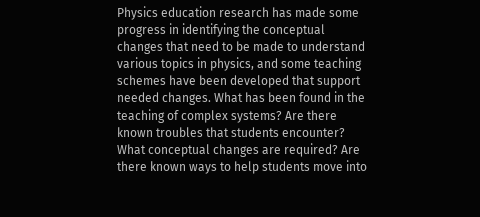Physics education research has made some progress in identifying the conceptual changes that need to be made to understand various topics in physics, and some teaching schemes have been developed that support needed changes. What has been found in the teaching of complex systems? Are there known troubles that students encounter? What conceptual changes are required? Are there known ways to help students move into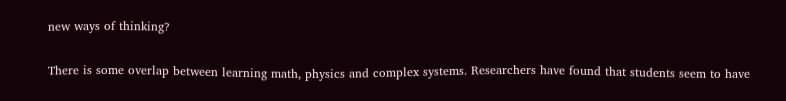new ways of thinking?

There is some overlap between learning math, physics and complex systems. Researchers have found that students seem to have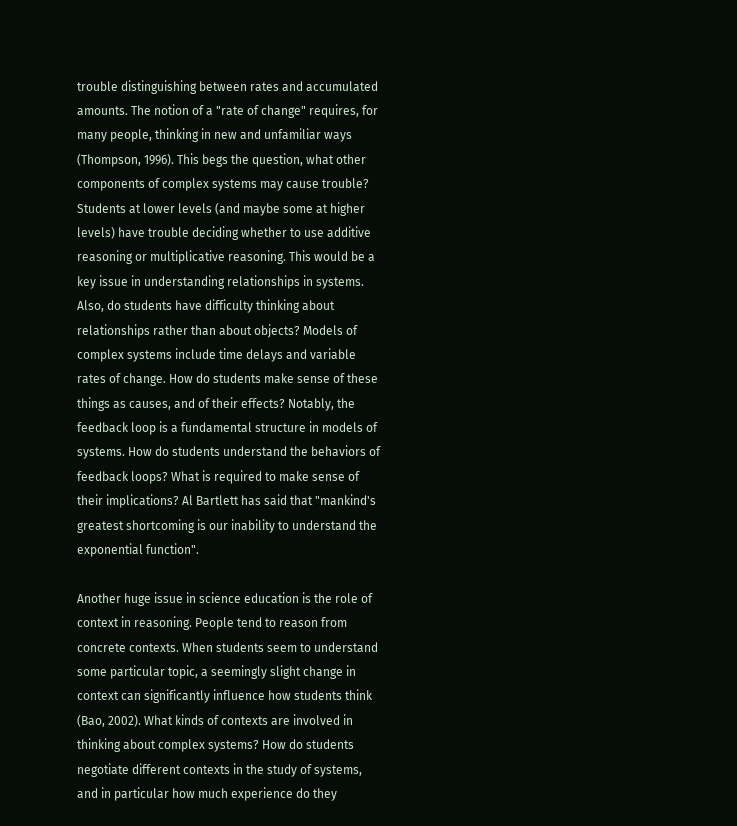trouble distinguishing between rates and accumulated amounts. The notion of a "rate of change" requires, for many people, thinking in new and unfamiliar ways (Thompson, 1996). This begs the question, what other components of complex systems may cause trouble? Students at lower levels (and maybe some at higher levels) have trouble deciding whether to use additive reasoning or multiplicative reasoning. This would be a key issue in understanding relationships in systems. Also, do students have difficulty thinking about relationships rather than about objects? Models of complex systems include time delays and variable rates of change. How do students make sense of these things as causes, and of their effects? Notably, the feedback loop is a fundamental structure in models of systems. How do students understand the behaviors of feedback loops? What is required to make sense of their implications? Al Bartlett has said that "mankind's greatest shortcoming is our inability to understand the exponential function".

Another huge issue in science education is the role of context in reasoning. People tend to reason from concrete contexts. When students seem to understand some particular topic, a seemingly slight change in context can significantly influence how students think (Bao, 2002). What kinds of contexts are involved in thinking about complex systems? How do students negotiate different contexts in the study of systems, and in particular how much experience do they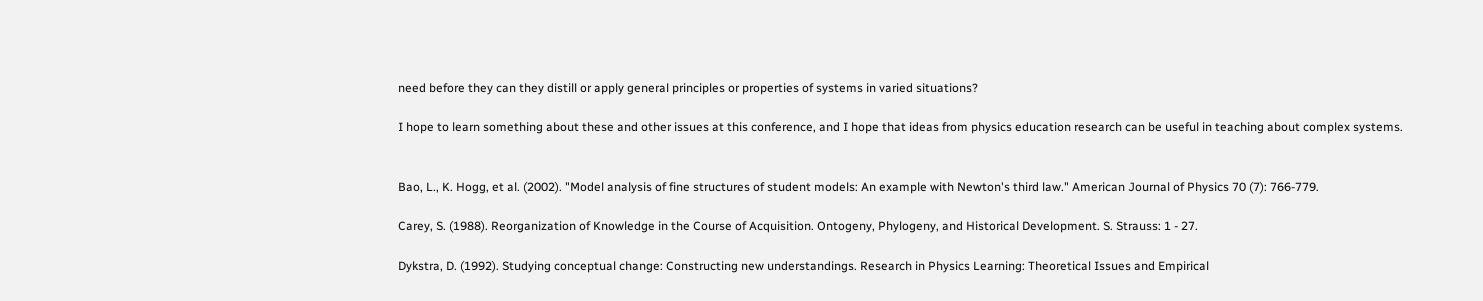need before they can they distill or apply general principles or properties of systems in varied situations?

I hope to learn something about these and other issues at this conference, and I hope that ideas from physics education research can be useful in teaching about complex systems.


Bao, L., K. Hogg, et al. (2002). "Model analysis of fine structures of student models: An example with Newton's third law." American Journal of Physics 70 (7): 766-779.

Carey, S. (1988). Reorganization of Knowledge in the Course of Acquisition. Ontogeny, Phylogeny, and Historical Development. S. Strauss: 1 - 27.

Dykstra, D. (1992). Studying conceptual change: Constructing new understandings. Research in Physics Learning: Theoretical Issues and Empirical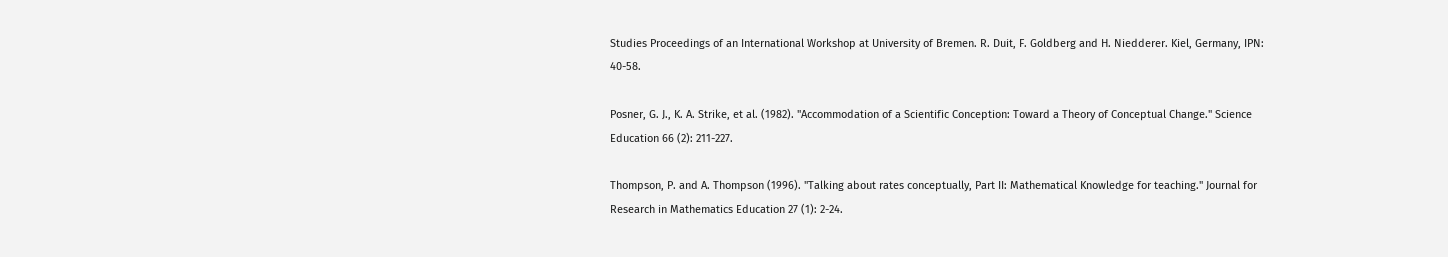Studies Proceedings of an International Workshop at University of Bremen. R. Duit, F. Goldberg and H. Niedderer. Kiel, Germany, IPN: 40-58.

Posner, G. J., K. A. Strike, et al. (1982). "Accommodation of a Scientific Conception: Toward a Theory of Conceptual Change." Science Education 66 (2): 211-227.

Thompson, P. and A. Thompson (1996). "Talking about rates conceptually, Part II: Mathematical Knowledge for teaching." Journal for Research in Mathematics Education 27 (1): 2-24.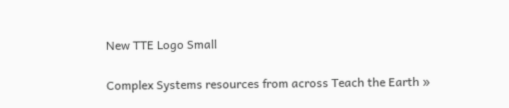New TTE Logo Small

Complex Systems resources from across Teach the Earth »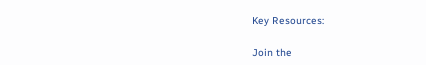Key Resources:

Join the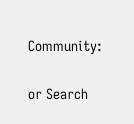Community:

or Search